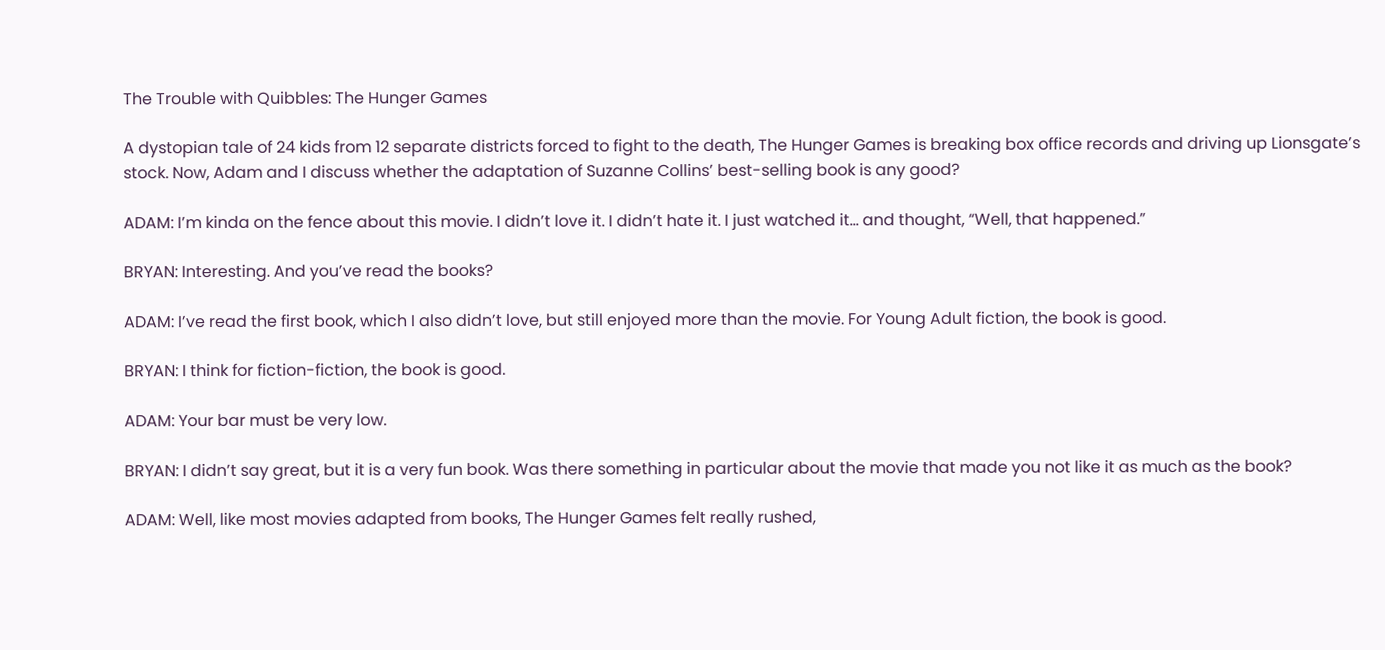The Trouble with Quibbles: The Hunger Games

A dystopian tale of 24 kids from 12 separate districts forced to fight to the death, The Hunger Games is breaking box office records and driving up Lionsgate’s stock. Now, Adam and I discuss whether the adaptation of Suzanne Collins’ best-selling book is any good?

ADAM: I’m kinda on the fence about this movie. I didn’t love it. I didn’t hate it. I just watched it… and thought, “Well, that happened.”

BRYAN: Interesting. And you’ve read the books?

ADAM: I’ve read the first book, which I also didn’t love, but still enjoyed more than the movie. For Young Adult fiction, the book is good.

BRYAN: I think for fiction-fiction, the book is good.

ADAM: Your bar must be very low.

BRYAN: I didn’t say great, but it is a very fun book. Was there something in particular about the movie that made you not like it as much as the book?

ADAM: Well, like most movies adapted from books, The Hunger Games felt really rushed,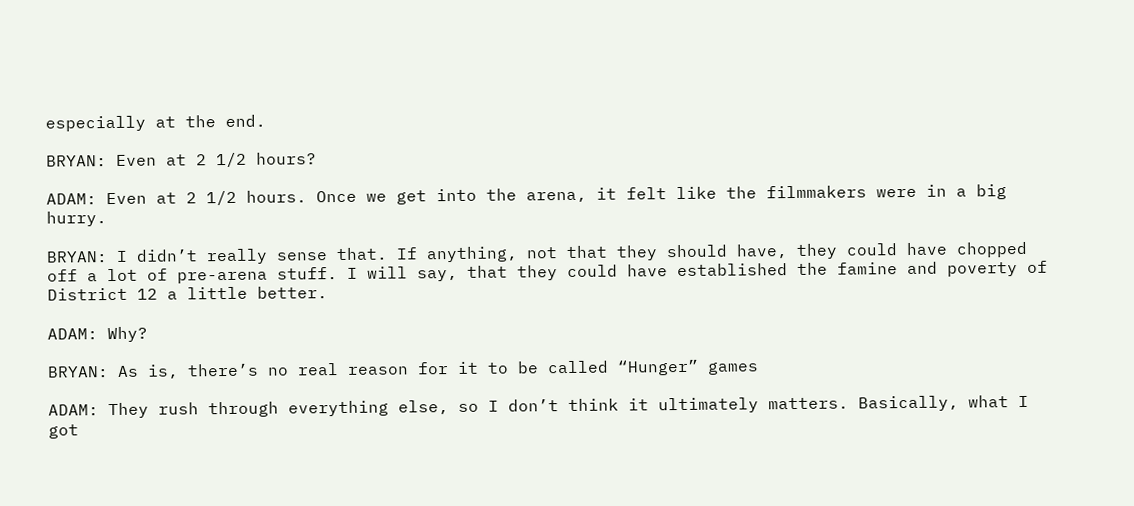especially at the end.

BRYAN: Even at 2 1/2 hours?

ADAM: Even at 2 1/2 hours. Once we get into the arena, it felt like the filmmakers were in a big hurry.

BRYAN: I didn’t really sense that. If anything, not that they should have, they could have chopped off a lot of pre-arena stuff. I will say, that they could have established the famine and poverty of District 12 a little better.

ADAM: Why?

BRYAN: As is, there’s no real reason for it to be called “Hunger” games

ADAM: They rush through everything else, so I don’t think it ultimately matters. Basically, what I got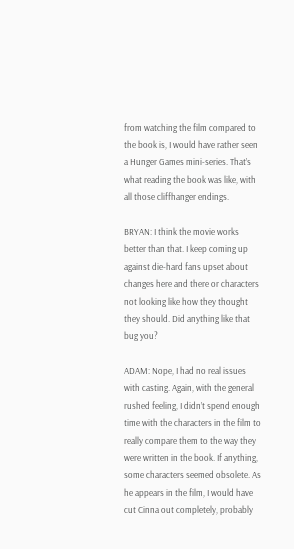from watching the film compared to the book is, I would have rather seen a Hunger Games mini-series. That’s what reading the book was like, with all those cliffhanger endings.

BRYAN: I think the movie works better than that. I keep coming up against die-hard fans upset about changes here and there or characters not looking like how they thought they should. Did anything like that bug you?

ADAM: Nope, I had no real issues with casting. Again, with the general rushed feeling, I didn’t spend enough time with the characters in the film to really compare them to the way they were written in the book. If anything, some characters seemed obsolete. As he appears in the film, I would have cut Cinna out completely, probably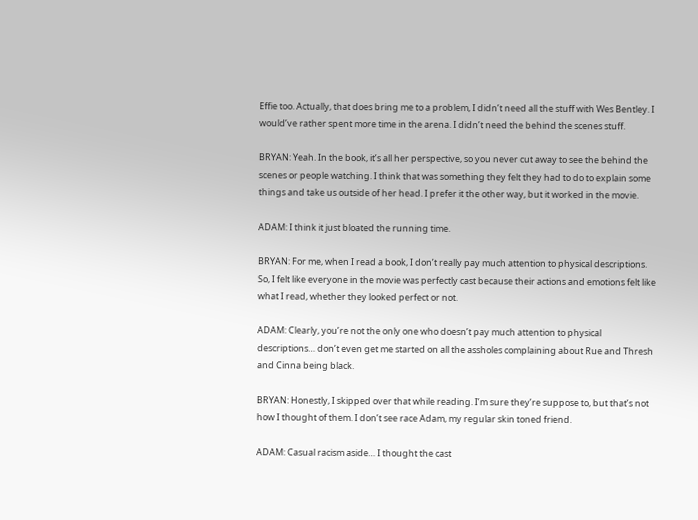Effie too. Actually, that does bring me to a problem, I didn’t need all the stuff with Wes Bentley. I would’ve rather spent more time in the arena. I didn’t need the behind the scenes stuff.

BRYAN: Yeah. In the book, it’s all her perspective, so you never cut away to see the behind the scenes or people watching. I think that was something they felt they had to do to explain some things and take us outside of her head. I prefer it the other way, but it worked in the movie.

ADAM: I think it just bloated the running time.

BRYAN: For me, when I read a book, I don’t really pay much attention to physical descriptions. So, I felt like everyone in the movie was perfectly cast because their actions and emotions felt like what I read, whether they looked perfect or not.

ADAM: Clearly, you’re not the only one who doesn’t pay much attention to physical descriptions… don’t even get me started on all the assholes complaining about Rue and Thresh and Cinna being black.

BRYAN: Honestly, I skipped over that while reading. I’m sure they’re suppose to, but that’s not how I thought of them. I don’t see race Adam, my regular skin toned friend.

ADAM: Casual racism aside… I thought the cast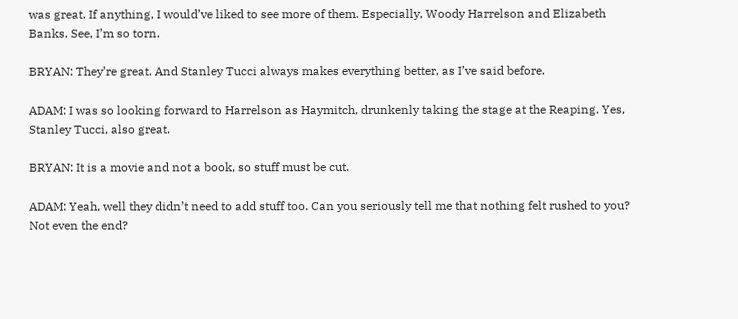was great. If anything, I would’ve liked to see more of them. Especially, Woody Harrelson and Elizabeth Banks. See, I’m so torn.

BRYAN: They’re great. And Stanley Tucci always makes everything better, as I’ve said before.

ADAM: I was so looking forward to Harrelson as Haymitch, drunkenly taking the stage at the Reaping. Yes, Stanley Tucci, also great.

BRYAN: It is a movie and not a book, so stuff must be cut.

ADAM: Yeah, well they didn’t need to add stuff too. Can you seriously tell me that nothing felt rushed to you? Not even the end?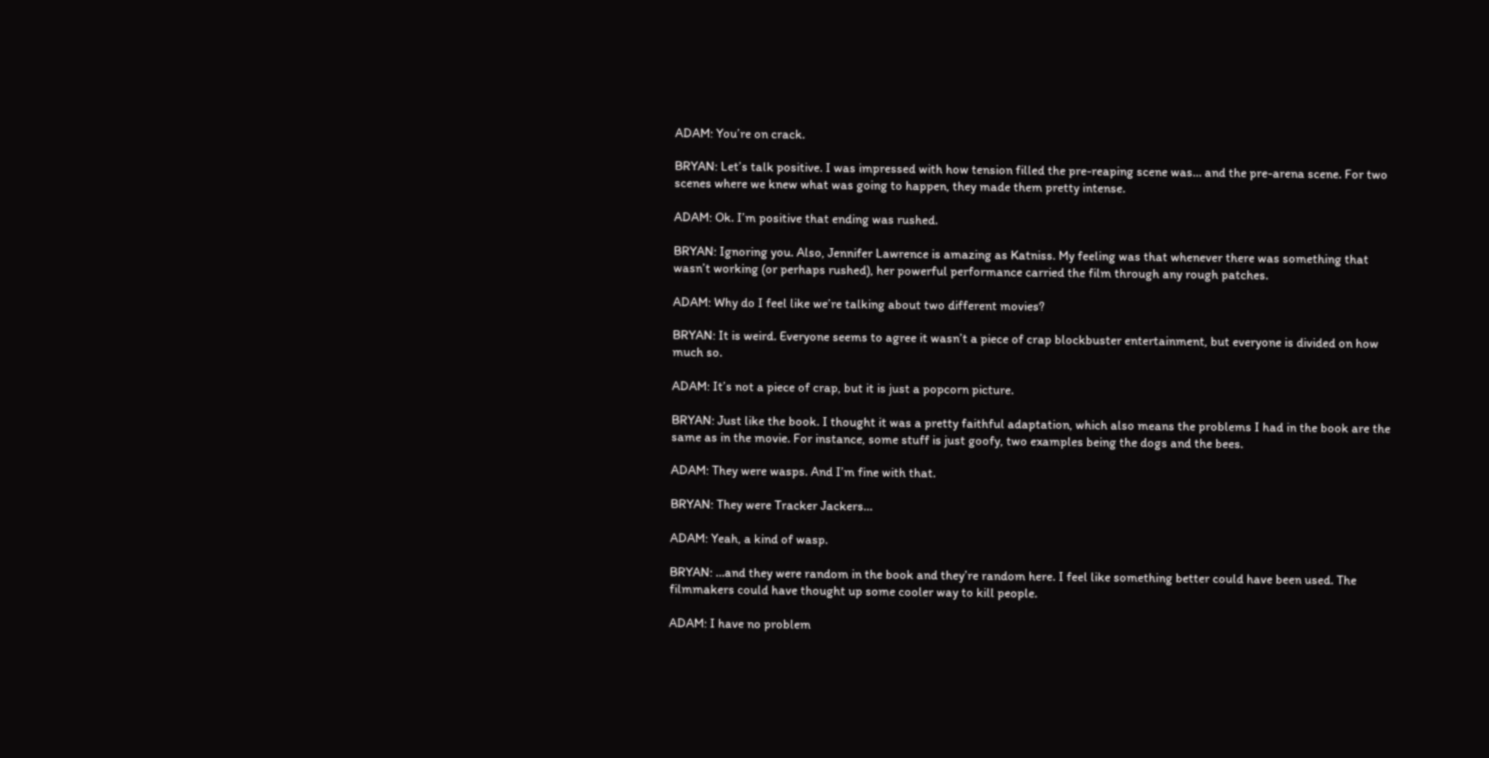ADAM: You’re on crack.

BRYAN: Let’s talk positive. I was impressed with how tension filled the pre-reaping scene was… and the pre-arena scene. For two scenes where we knew what was going to happen, they made them pretty intense.

ADAM: Ok. I’m positive that ending was rushed.

BRYAN: Ignoring you. Also, Jennifer Lawrence is amazing as Katniss. My feeling was that whenever there was something that wasn’t working (or perhaps rushed), her powerful performance carried the film through any rough patches.

ADAM: Why do I feel like we’re talking about two different movies?

BRYAN: It is weird. Everyone seems to agree it wasn’t a piece of crap blockbuster entertainment, but everyone is divided on how much so.

ADAM: It’s not a piece of crap, but it is just a popcorn picture.

BRYAN: Just like the book. I thought it was a pretty faithful adaptation, which also means the problems I had in the book are the same as in the movie. For instance, some stuff is just goofy, two examples being the dogs and the bees.

ADAM: They were wasps. And I’m fine with that.

BRYAN: They were Tracker Jackers…

ADAM: Yeah, a kind of wasp.

BRYAN: …and they were random in the book and they’re random here. I feel like something better could have been used. The filmmakers could have thought up some cooler way to kill people.

ADAM: I have no problem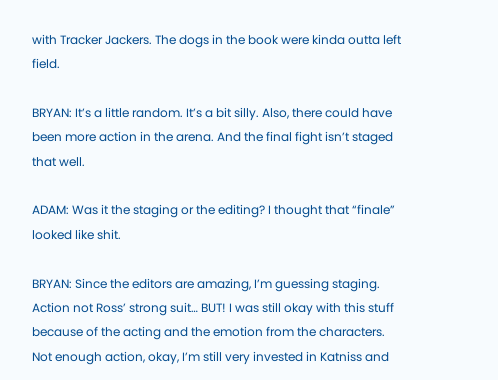with Tracker Jackers. The dogs in the book were kinda outta left field.

BRYAN: It’s a little random. It’s a bit silly. Also, there could have been more action in the arena. And the final fight isn’t staged that well.

ADAM: Was it the staging or the editing? I thought that “finale” looked like shit.

BRYAN: Since the editors are amazing, I’m guessing staging. Action not Ross’ strong suit… BUT! I was still okay with this stuff because of the acting and the emotion from the characters. Not enough action, okay, I’m still very invested in Katniss and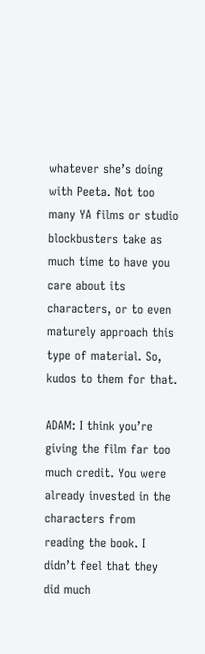whatever she’s doing with Peeta. Not too many YA films or studio blockbusters take as much time to have you care about its characters, or to even maturely approach this type of material. So, kudos to them for that.

ADAM: I think you’re giving the film far too much credit. You were already invested in the characters from reading the book. I didn’t feel that they did much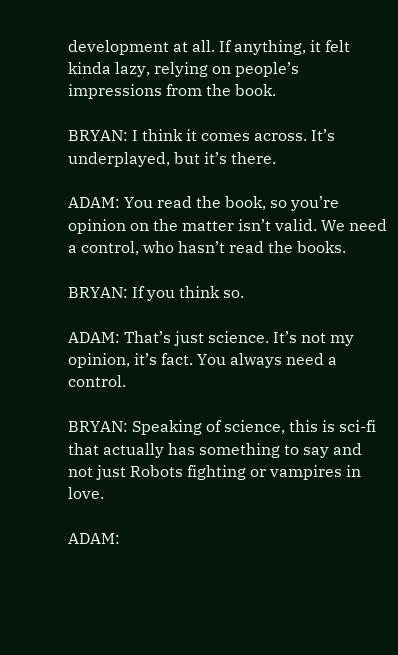development at all. If anything, it felt kinda lazy, relying on people’s impressions from the book.

BRYAN: I think it comes across. It’s underplayed, but it’s there.

ADAM: You read the book, so you’re opinion on the matter isn’t valid. We need a control, who hasn’t read the books.

BRYAN: If you think so.

ADAM: That’s just science. It’s not my opinion, it’s fact. You always need a control.

BRYAN: Speaking of science, this is sci-fi that actually has something to say and not just Robots fighting or vampires in love.

ADAM: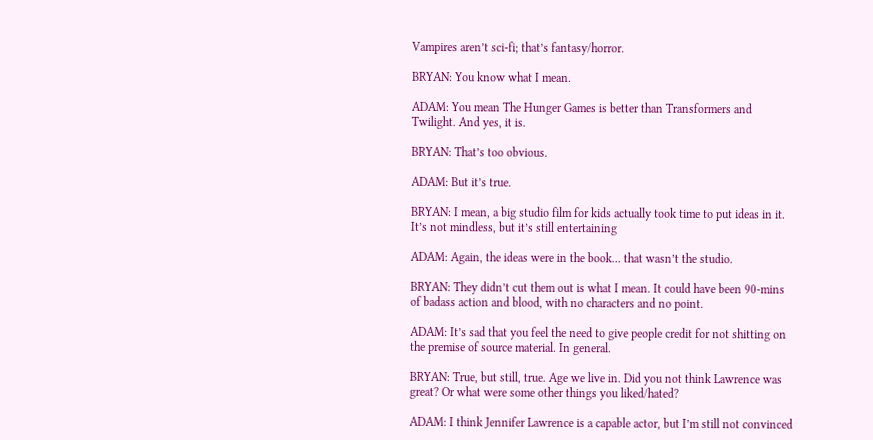Vampires aren’t sci-fi; that’s fantasy/horror.

BRYAN: You know what I mean.

ADAM: You mean The Hunger Games is better than Transformers and Twilight. And yes, it is.

BRYAN: That’s too obvious.

ADAM: But it’s true.

BRYAN: I mean, a big studio film for kids actually took time to put ideas in it. It’s not mindless, but it’s still entertaining

ADAM: Again, the ideas were in the book… that wasn’t the studio.

BRYAN: They didn’t cut them out is what I mean. It could have been 90-mins of badass action and blood, with no characters and no point.

ADAM: It’s sad that you feel the need to give people credit for not shitting on the premise of source material. In general.

BRYAN: True, but still, true. Age we live in. Did you not think Lawrence was great? Or what were some other things you liked/hated?

ADAM: I think Jennifer Lawrence is a capable actor, but I’m still not convinced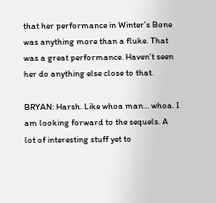that her performance in Winter’s Bone was anything more than a fluke. That was a great performance. Haven’t seen her do anything else close to that.

BRYAN: Harsh. Like whoa man… whoa. I am looking forward to the sequels. A lot of interesting stuff yet to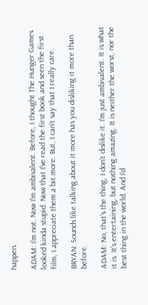happen.

ADAM: I’m not. Now I’m ambivalent. Before, I thought The Hunger Games looked kinda stupid. Now that I’ve read the first book and seen the first film, I appreciate them a bit more. But, I can’t say that I really care.

BRYAN: Sounds like talking about it more has you disliking it more than before.

ADAM: No, that’s the thing, I don’t dislike it. I’m just ambivalent. It is what it is. It’s entertaining, but nothing amazing. It is neither the worst, nor the best thing in the world. And I’d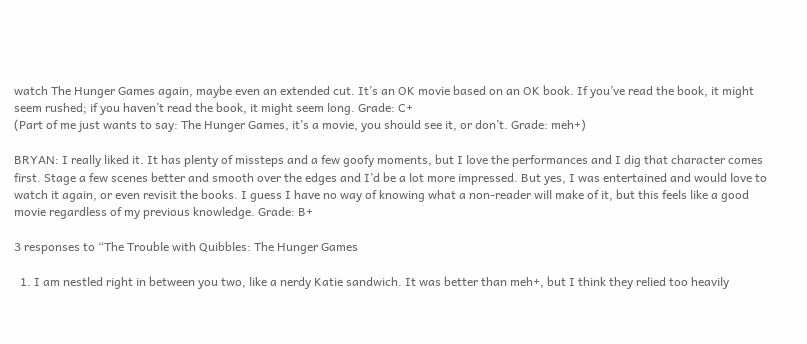watch The Hunger Games again, maybe even an extended cut. It’s an OK movie based on an OK book. If you’ve read the book, it might seem rushed; if you haven’t read the book, it might seem long. Grade: C+
(Part of me just wants to say: The Hunger Games, it’s a movie, you should see it, or don’t. Grade: meh+)

BRYAN: I really liked it. It has plenty of missteps and a few goofy moments, but I love the performances and I dig that character comes first. Stage a few scenes better and smooth over the edges and I’d be a lot more impressed. But yes, I was entertained and would love to watch it again, or even revisit the books. I guess I have no way of knowing what a non-reader will make of it, but this feels like a good movie regardless of my previous knowledge. Grade: B+

3 responses to “The Trouble with Quibbles: The Hunger Games

  1. I am nestled right in between you two, like a nerdy Katie sandwich. It was better than meh+, but I think they relied too heavily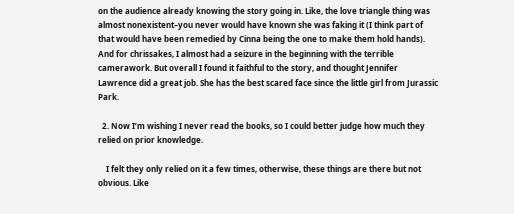on the audience already knowing the story going in. Like, the love triangle thing was almost nonexistent–you never would have known she was faking it (I think part of that would have been remedied by Cinna being the one to make them hold hands). And for chrissakes, I almost had a seizure in the beginning with the terrible camerawork. But overall I found it faithful to the story, and thought Jennifer Lawrence did a great job. She has the best scared face since the little girl from Jurassic Park.

  2. Now I’m wishing I never read the books, so I could better judge how much they relied on prior knowledge.

    I felt they only relied on it a few times, otherwise, these things are there but not obvious. Like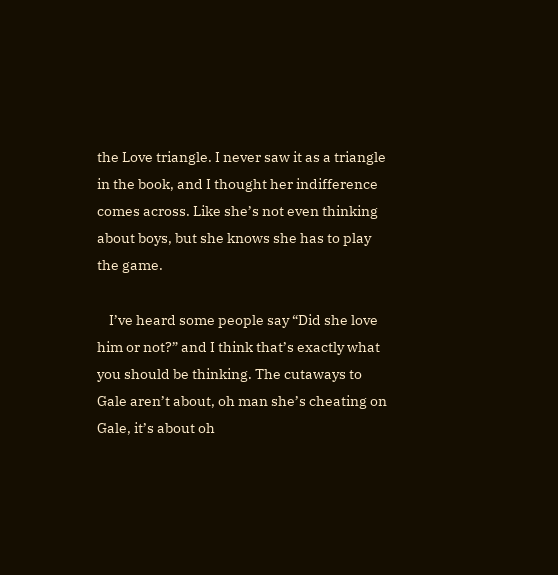the Love triangle. I never saw it as a triangle in the book, and I thought her indifference comes across. Like she’s not even thinking about boys, but she knows she has to play the game.

    I’ve heard some people say “Did she love him or not?” and I think that’s exactly what you should be thinking. The cutaways to Gale aren’t about, oh man she’s cheating on Gale, it’s about oh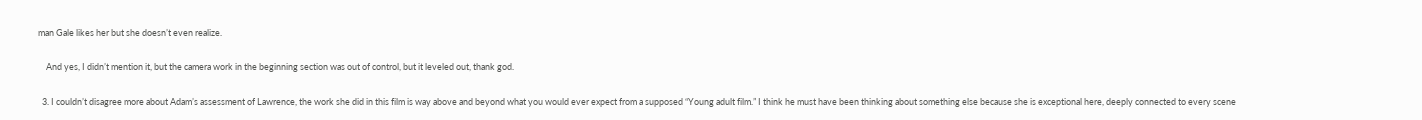man Gale likes her but she doesn’t even realize.

    And yes, I didn’t mention it, but the camera work in the beginning section was out of control, but it leveled out, thank god.

  3. I couldn’t disagree more about Adam’s assessment of Lawrence, the work she did in this film is way above and beyond what you would ever expect from a supposed “Young adult film.” I think he must have been thinking about something else because she is exceptional here, deeply connected to every scene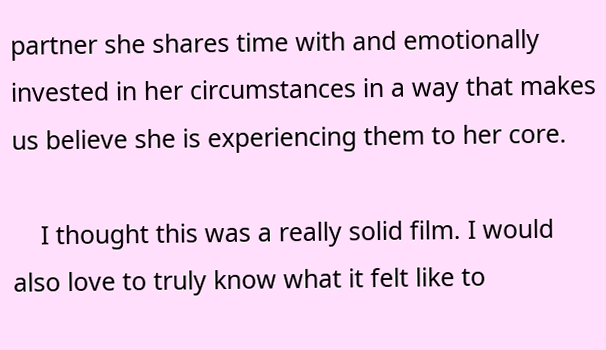partner she shares time with and emotionally invested in her circumstances in a way that makes us believe she is experiencing them to her core.

    I thought this was a really solid film. I would also love to truly know what it felt like to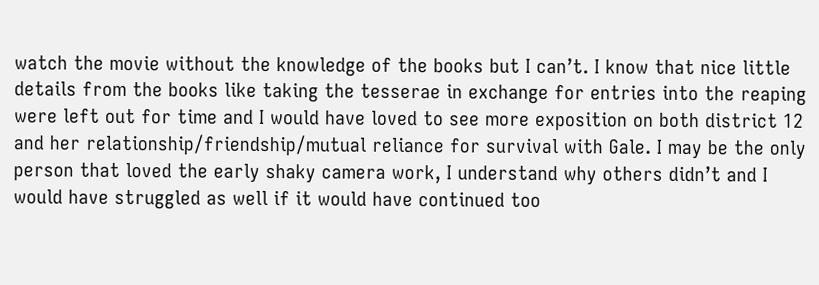watch the movie without the knowledge of the books but I can’t. I know that nice little details from the books like taking the tesserae in exchange for entries into the reaping were left out for time and I would have loved to see more exposition on both district 12 and her relationship/friendship/mutual reliance for survival with Gale. I may be the only person that loved the early shaky camera work, I understand why others didn’t and I would have struggled as well if it would have continued too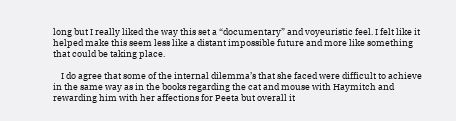long but I really liked the way this set a “documentary” and voyeuristic feel. I felt like it helped make this seem less like a distant impossible future and more like something that could be taking place.

    I do agree that some of the internal dilemma’s that she faced were difficult to achieve in the same way as in the books regarding the cat and mouse with Haymitch and rewarding him with her affections for Peeta but overall it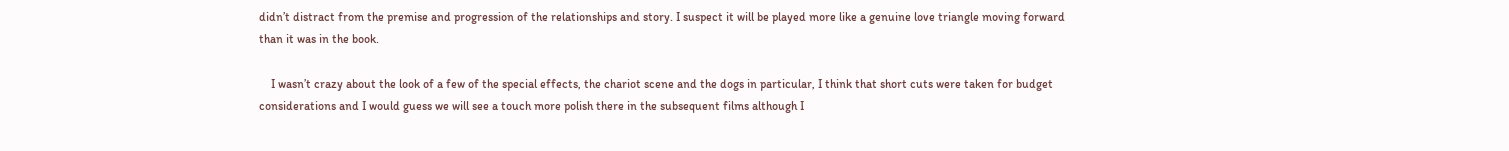didn’t distract from the premise and progression of the relationships and story. I suspect it will be played more like a genuine love triangle moving forward than it was in the book.

    I wasn’t crazy about the look of a few of the special effects, the chariot scene and the dogs in particular, I think that short cuts were taken for budget considerations and I would guess we will see a touch more polish there in the subsequent films although I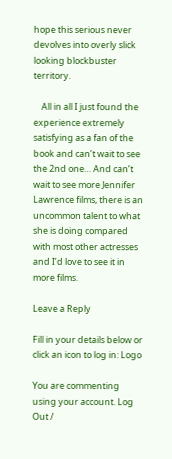hope this serious never devolves into overly slick looking blockbuster territory.

    All in all I just found the experience extremely satisfying as a fan of the book and can’t wait to see the 2nd one… And can’t wait to see more Jennifer Lawrence films, there is an uncommon talent to what she is doing compared with most other actresses and I’d love to see it in more films.

Leave a Reply

Fill in your details below or click an icon to log in: Logo

You are commenting using your account. Log Out /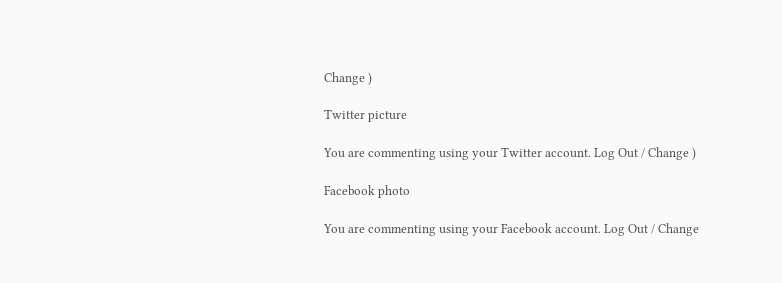Change )

Twitter picture

You are commenting using your Twitter account. Log Out / Change )

Facebook photo

You are commenting using your Facebook account. Log Out / Change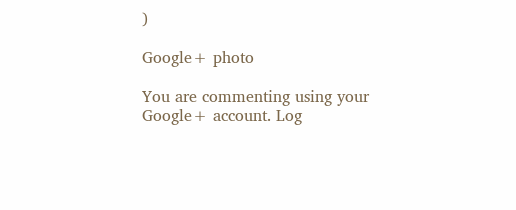)

Google+ photo

You are commenting using your Google+ account. Log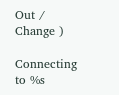Out / Change )

Connecting to %s